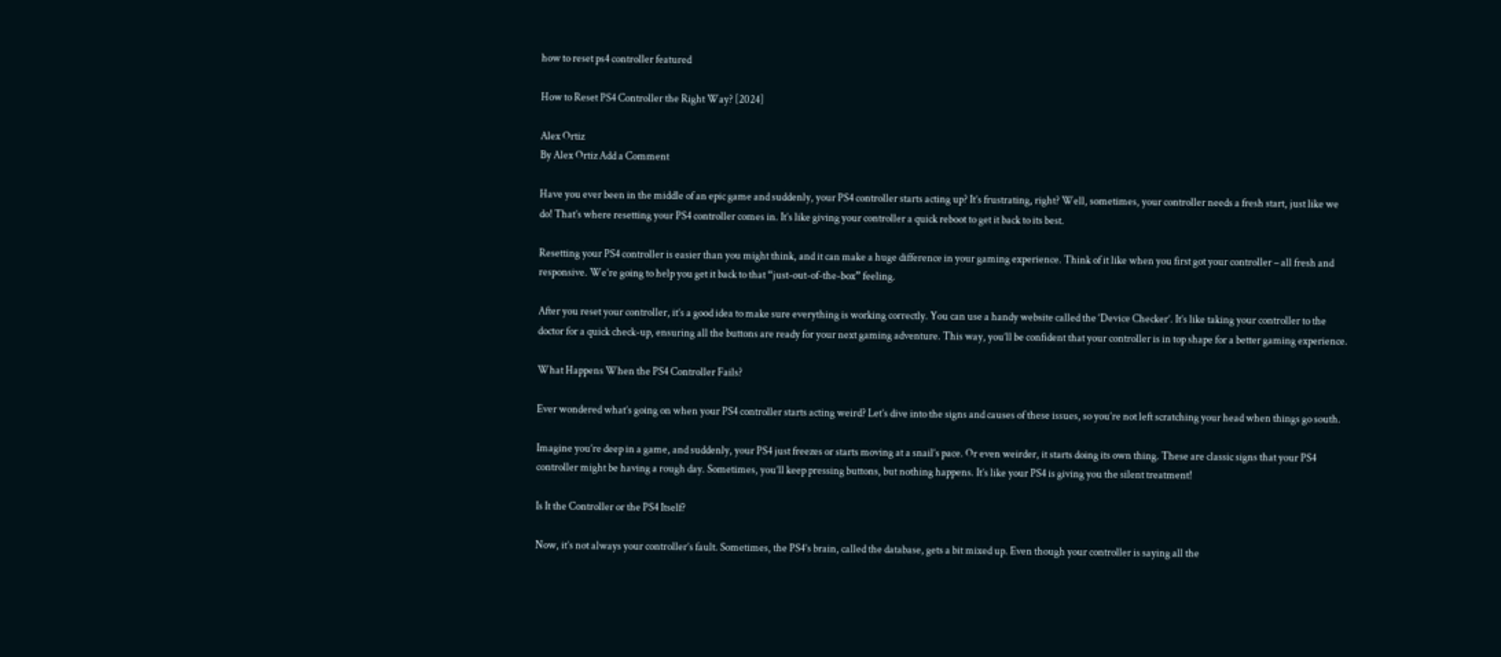how to reset ps4 controller featured

How to Reset PS4 Controller the Right Way? [2024]

Alex Ortiz
By Alex Ortiz Add a Comment

Have you ever been in the middle of an epic game and suddenly, your PS4 controller starts acting up? It’s frustrating, right? Well, sometimes, your controller needs a fresh start, just like we do! That’s where resetting your PS4 controller comes in. It’s like giving your controller a quick reboot to get it back to its best.

Resetting your PS4 controller is easier than you might think, and it can make a huge difference in your gaming experience. Think of it like when you first got your controller – all fresh and responsive. We’re going to help you get it back to that “just-out-of-the-box” feeling.

After you reset your controller, it’s a good idea to make sure everything is working correctly. You can use a handy website called the ‘Device Checker’. It’s like taking your controller to the doctor for a quick check-up, ensuring all the buttons are ready for your next gaming adventure. This way, you’ll be confident that your controller is in top shape for a better gaming experience.

What Happens When the PS4 Controller Fails?

Ever wondered what’s going on when your PS4 controller starts acting weird? Let’s dive into the signs and causes of these issues, so you’re not left scratching your head when things go south.

Imagine you’re deep in a game, and suddenly, your PS4 just freezes or starts moving at a snail’s pace. Or even weirder, it starts doing its own thing. These are classic signs that your PS4 controller might be having a rough day. Sometimes, you’ll keep pressing buttons, but nothing happens. It’s like your PS4 is giving you the silent treatment!

Is It the Controller or the PS4 Itself?

Now, it’s not always your controller’s fault. Sometimes, the PS4’s brain, called the database, gets a bit mixed up. Even though your controller is saying all the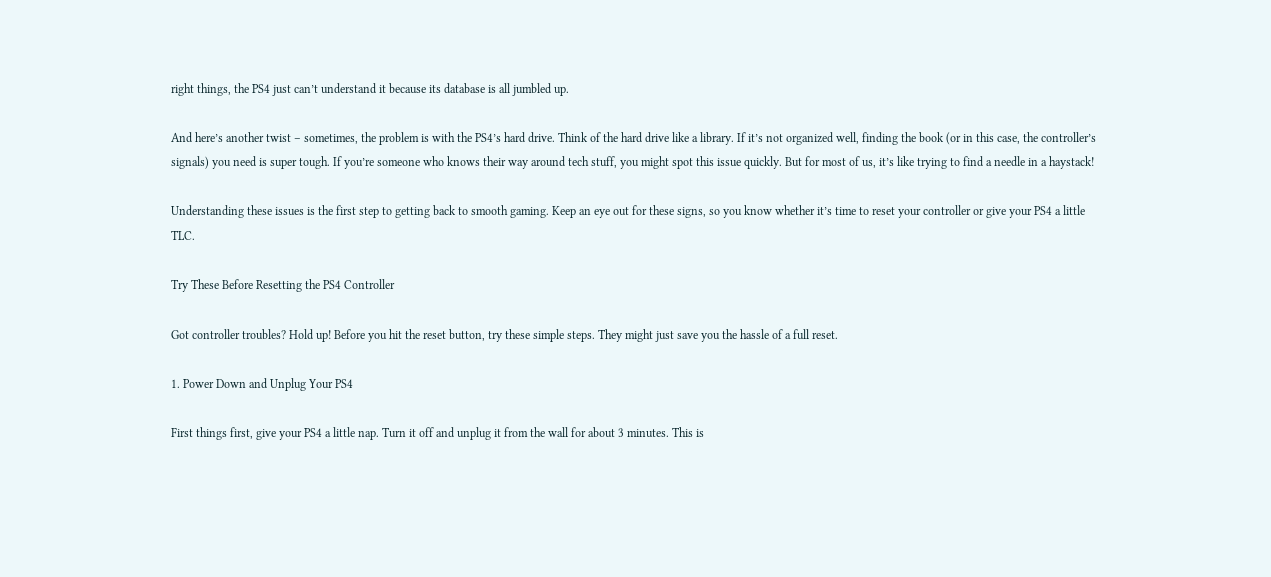right things, the PS4 just can’t understand it because its database is all jumbled up.

And here’s another twist – sometimes, the problem is with the PS4’s hard drive. Think of the hard drive like a library. If it’s not organized well, finding the book (or in this case, the controller’s signals) you need is super tough. If you’re someone who knows their way around tech stuff, you might spot this issue quickly. But for most of us, it’s like trying to find a needle in a haystack!

Understanding these issues is the first step to getting back to smooth gaming. Keep an eye out for these signs, so you know whether it’s time to reset your controller or give your PS4 a little TLC.

Try These Before Resetting the PS4 Controller

Got controller troubles? Hold up! Before you hit the reset button, try these simple steps. They might just save you the hassle of a full reset.

1. Power Down and Unplug Your PS4

First things first, give your PS4 a little nap. Turn it off and unplug it from the wall for about 3 minutes. This is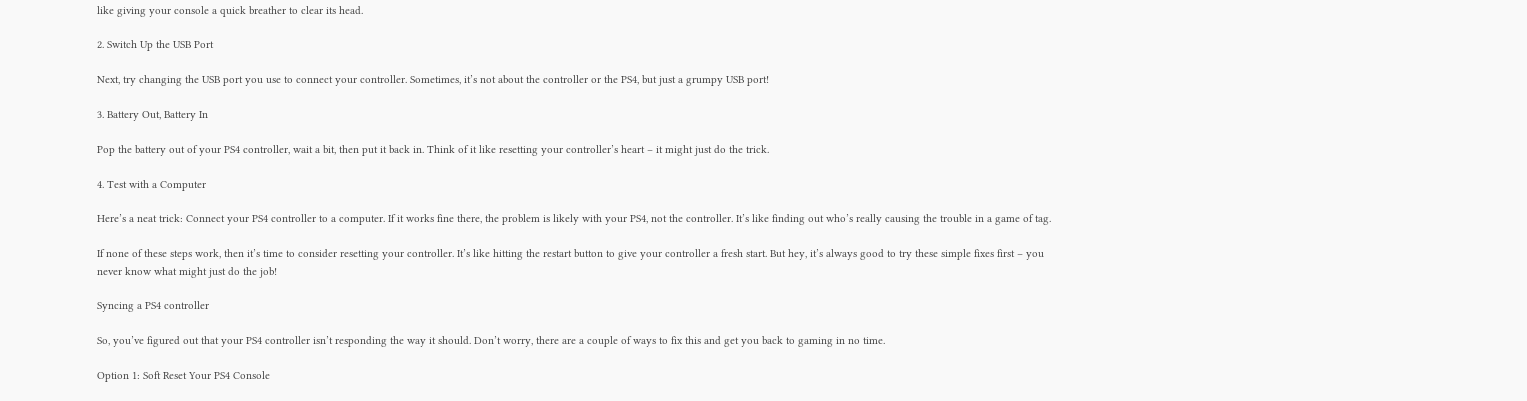like giving your console a quick breather to clear its head.

2. Switch Up the USB Port

Next, try changing the USB port you use to connect your controller. Sometimes, it’s not about the controller or the PS4, but just a grumpy USB port!

3. Battery Out, Battery In

Pop the battery out of your PS4 controller, wait a bit, then put it back in. Think of it like resetting your controller’s heart – it might just do the trick.

4. Test with a Computer

Here’s a neat trick: Connect your PS4 controller to a computer. If it works fine there, the problem is likely with your PS4, not the controller. It’s like finding out who’s really causing the trouble in a game of tag.

If none of these steps work, then it’s time to consider resetting your controller. It’s like hitting the restart button to give your controller a fresh start. But hey, it’s always good to try these simple fixes first – you never know what might just do the job!

Syncing a PS4 controller

So, you’ve figured out that your PS4 controller isn’t responding the way it should. Don’t worry, there are a couple of ways to fix this and get you back to gaming in no time.

Option 1: Soft Reset Your PS4 Console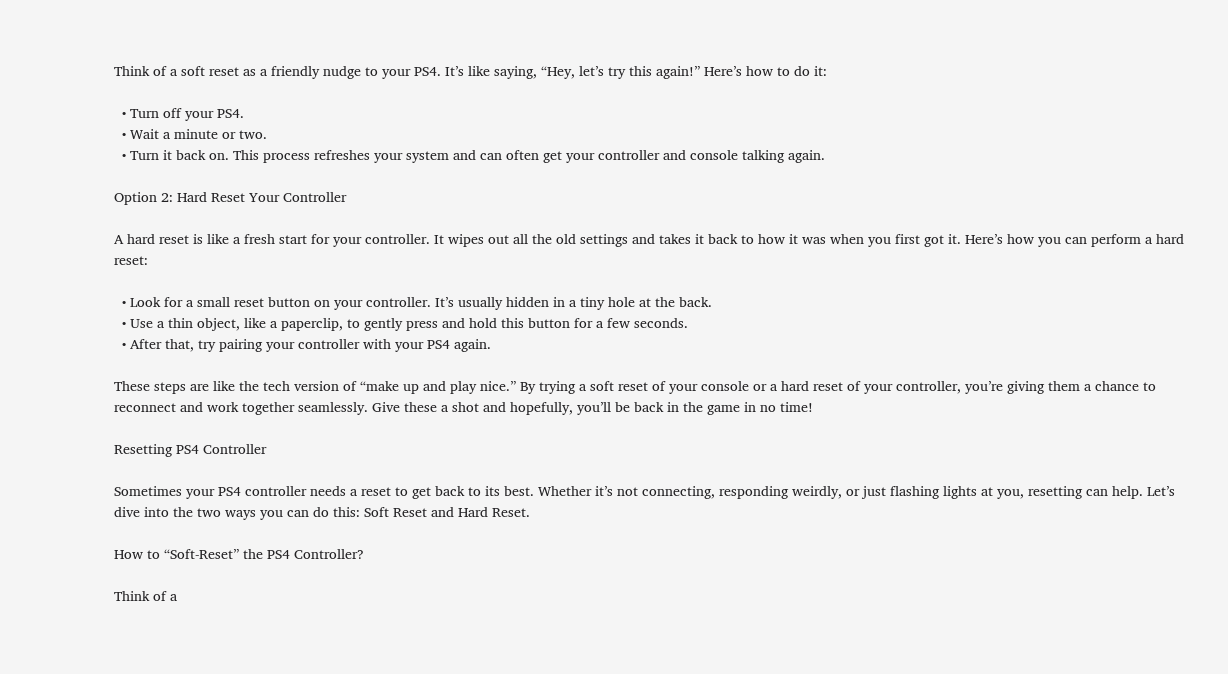Think of a soft reset as a friendly nudge to your PS4. It’s like saying, “Hey, let’s try this again!” Here’s how to do it:

  • Turn off your PS4.
  • Wait a minute or two.
  • Turn it back on. This process refreshes your system and can often get your controller and console talking again.

Option 2: Hard Reset Your Controller

A hard reset is like a fresh start for your controller. It wipes out all the old settings and takes it back to how it was when you first got it. Here’s how you can perform a hard reset:

  • Look for a small reset button on your controller. It’s usually hidden in a tiny hole at the back.
  • Use a thin object, like a paperclip, to gently press and hold this button for a few seconds.
  • After that, try pairing your controller with your PS4 again.

These steps are like the tech version of “make up and play nice.” By trying a soft reset of your console or a hard reset of your controller, you’re giving them a chance to reconnect and work together seamlessly. Give these a shot and hopefully, you’ll be back in the game in no time!

Resetting PS4 Controller

Sometimes your PS4 controller needs a reset to get back to its best. Whether it’s not connecting, responding weirdly, or just flashing lights at you, resetting can help. Let’s dive into the two ways you can do this: Soft Reset and Hard Reset.

How to “Soft-Reset” the PS4 Controller?

Think of a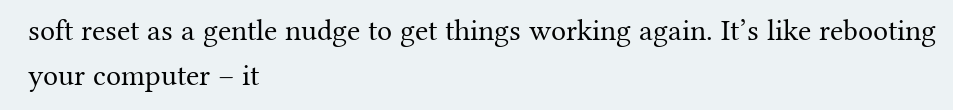soft reset as a gentle nudge to get things working again. It’s like rebooting your computer – it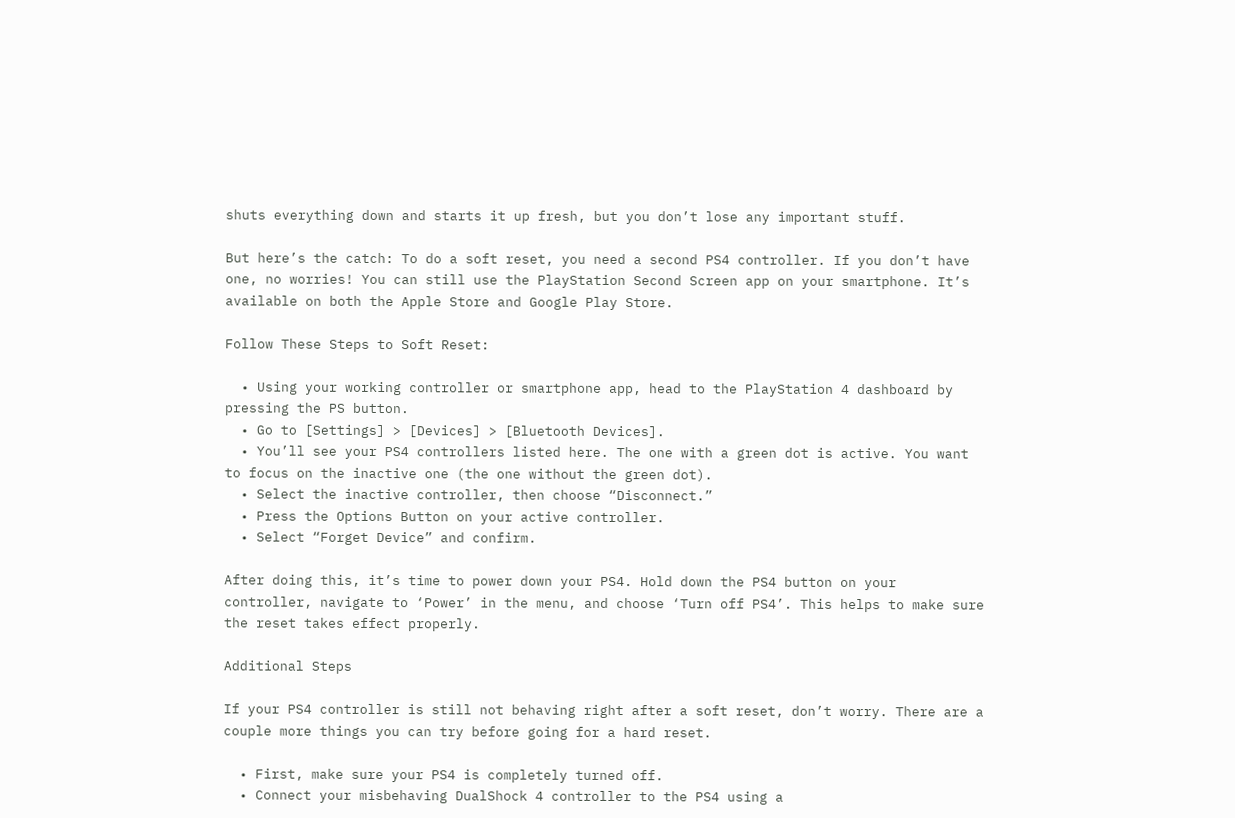shuts everything down and starts it up fresh, but you don’t lose any important stuff.

But here’s the catch: To do a soft reset, you need a second PS4 controller. If you don’t have one, no worries! You can still use the PlayStation Second Screen app on your smartphone. It’s available on both the Apple Store and Google Play Store.

Follow These Steps to Soft Reset:

  • Using your working controller or smartphone app, head to the PlayStation 4 dashboard by pressing the PS button.
  • Go to [Settings] > [Devices] > [Bluetooth Devices].
  • You’ll see your PS4 controllers listed here. The one with a green dot is active. You want to focus on the inactive one (the one without the green dot).
  • Select the inactive controller, then choose “Disconnect.”
  • Press the Options Button on your active controller.
  • Select “Forget Device” and confirm.

After doing this, it’s time to power down your PS4. Hold down the PS4 button on your controller, navigate to ‘Power’ in the menu, and choose ‘Turn off PS4’. This helps to make sure the reset takes effect properly.

Additional Steps

If your PS4 controller is still not behaving right after a soft reset, don’t worry. There are a couple more things you can try before going for a hard reset.

  • First, make sure your PS4 is completely turned off.
  • Connect your misbehaving DualShock 4 controller to the PS4 using a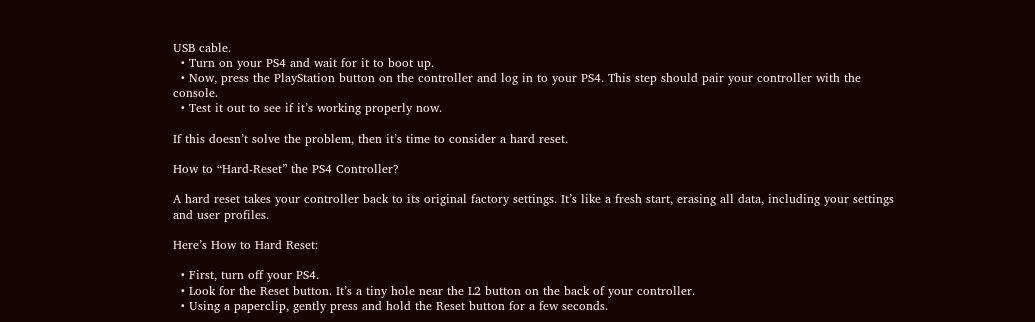USB cable.
  • Turn on your PS4 and wait for it to boot up.
  • Now, press the PlayStation button on the controller and log in to your PS4. This step should pair your controller with the console.
  • Test it out to see if it’s working properly now.

If this doesn’t solve the problem, then it’s time to consider a hard reset.

How to “Hard-Reset” the PS4 Controller?

A hard reset takes your controller back to its original factory settings. It’s like a fresh start, erasing all data, including your settings and user profiles.

Here’s How to Hard Reset:

  • First, turn off your PS4.
  • Look for the Reset button. It’s a tiny hole near the L2 button on the back of your controller.
  • Using a paperclip, gently press and hold the Reset button for a few seconds.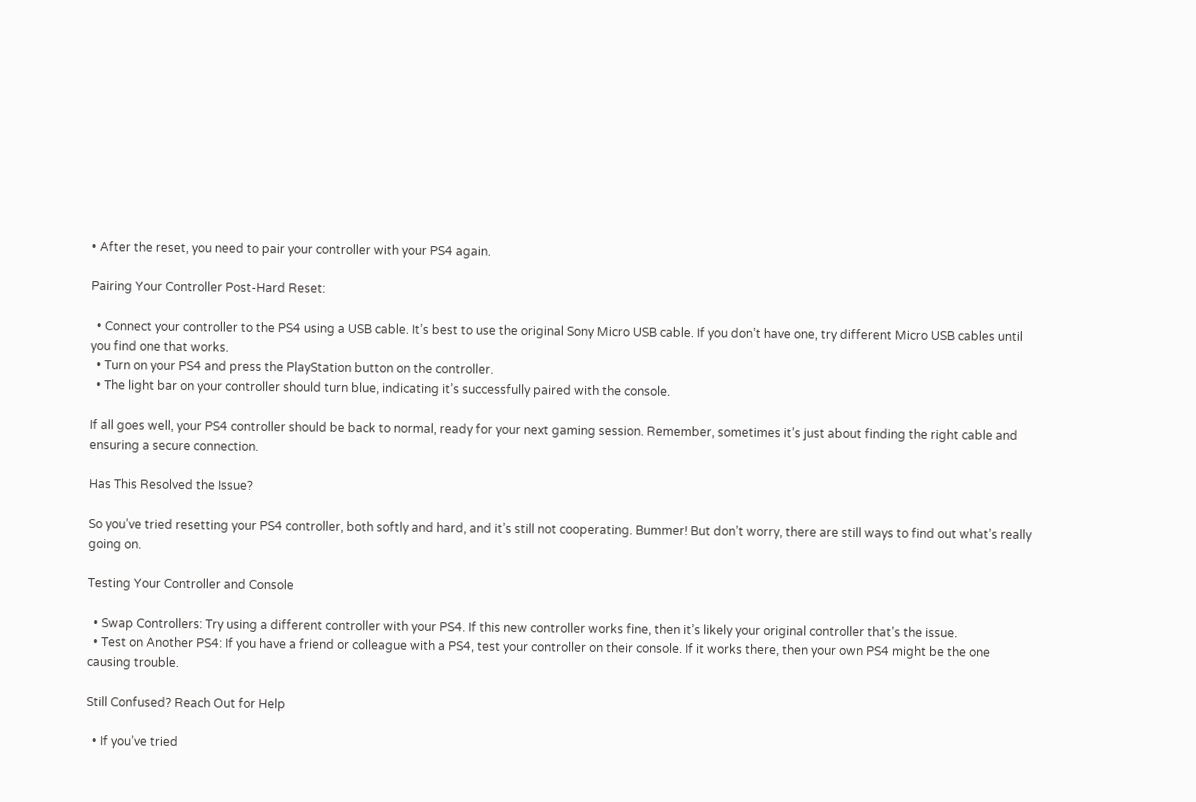• After the reset, you need to pair your controller with your PS4 again.

Pairing Your Controller Post-Hard Reset:

  • Connect your controller to the PS4 using a USB cable. It’s best to use the original Sony Micro USB cable. If you don’t have one, try different Micro USB cables until you find one that works.
  • Turn on your PS4 and press the PlayStation button on the controller.
  • The light bar on your controller should turn blue, indicating it’s successfully paired with the console.

If all goes well, your PS4 controller should be back to normal, ready for your next gaming session. Remember, sometimes it’s just about finding the right cable and ensuring a secure connection.

Has This Resolved the Issue?

So you’ve tried resetting your PS4 controller, both softly and hard, and it’s still not cooperating. Bummer! But don’t worry, there are still ways to find out what’s really going on.

Testing Your Controller and Console

  • Swap Controllers: Try using a different controller with your PS4. If this new controller works fine, then it’s likely your original controller that’s the issue.
  • Test on Another PS4: If you have a friend or colleague with a PS4, test your controller on their console. If it works there, then your own PS4 might be the one causing trouble.

Still Confused? Reach Out for Help

  • If you’ve tried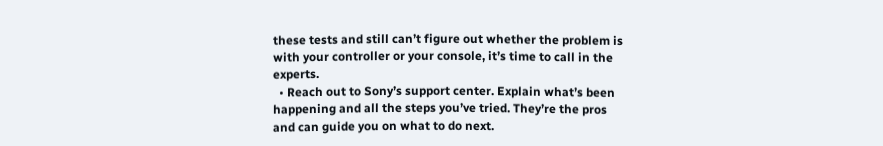these tests and still can’t figure out whether the problem is with your controller or your console, it’s time to call in the experts.
  • Reach out to Sony’s support center. Explain what’s been happening and all the steps you’ve tried. They’re the pros and can guide you on what to do next.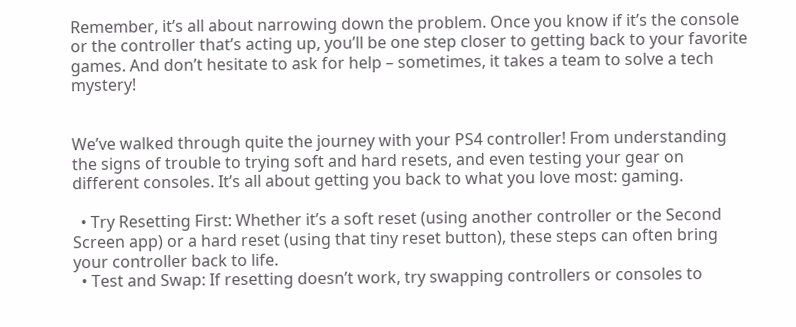Remember, it’s all about narrowing down the problem. Once you know if it’s the console or the controller that’s acting up, you’ll be one step closer to getting back to your favorite games. And don’t hesitate to ask for help – sometimes, it takes a team to solve a tech mystery!


We’ve walked through quite the journey with your PS4 controller! From understanding the signs of trouble to trying soft and hard resets, and even testing your gear on different consoles. It’s all about getting you back to what you love most: gaming.

  • Try Resetting First: Whether it’s a soft reset (using another controller or the Second Screen app) or a hard reset (using that tiny reset button), these steps can often bring your controller back to life.
  • Test and Swap: If resetting doesn’t work, try swapping controllers or consoles to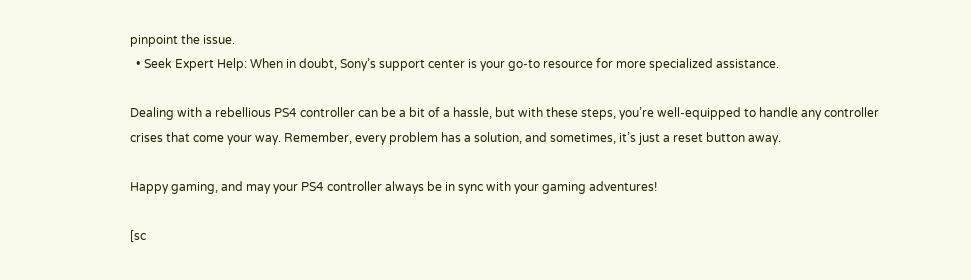pinpoint the issue.
  • Seek Expert Help: When in doubt, Sony’s support center is your go-to resource for more specialized assistance.

Dealing with a rebellious PS4 controller can be a bit of a hassle, but with these steps, you’re well-equipped to handle any controller crises that come your way. Remember, every problem has a solution, and sometimes, it’s just a reset button away.

Happy gaming, and may your PS4 controller always be in sync with your gaming adventures!

[sc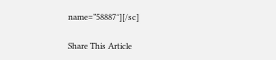name=”58887″][/sc]

Share This Article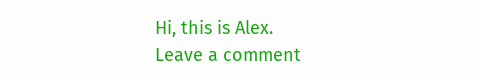Hi, this is Alex.
Leave a comment